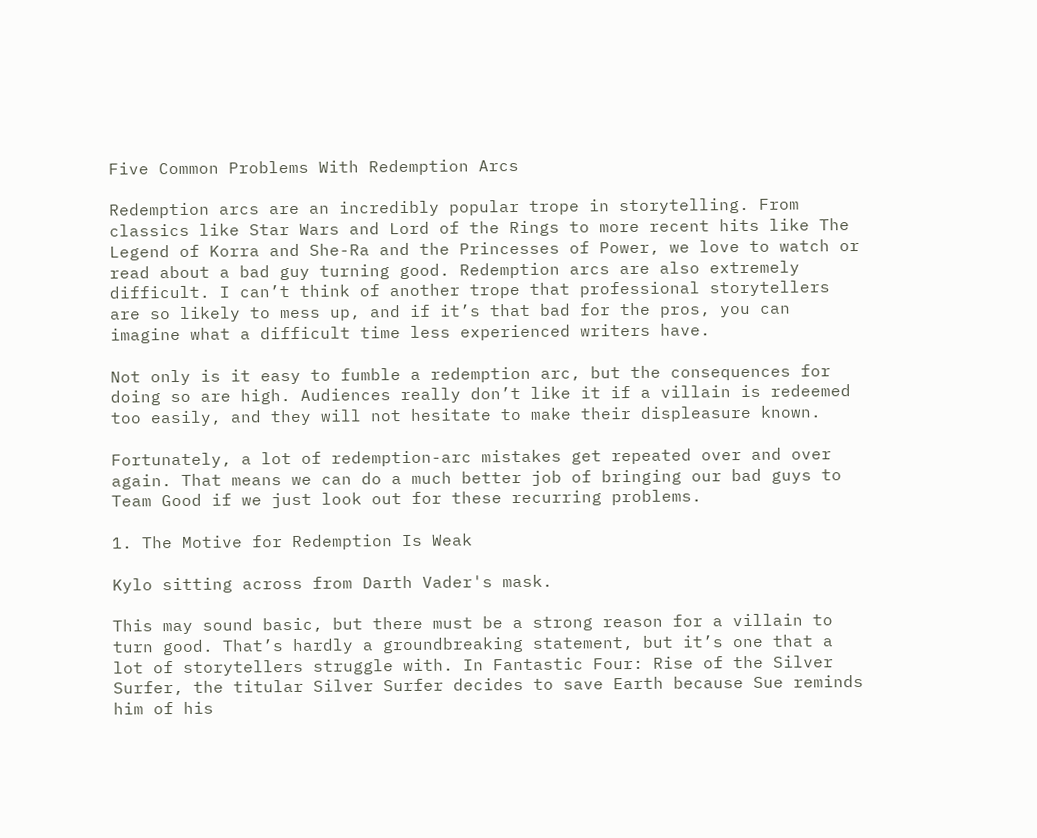Five Common Problems With Redemption Arcs

Redemption arcs are an incredibly popular trope in storytelling. From classics like Star Wars and Lord of the Rings to more recent hits like The Legend of Korra and She-Ra and the Princesses of Power, we love to watch or read about a bad guy turning good. Redemption arcs are also extremely difficult. I can’t think of another trope that professional storytellers are so likely to mess up, and if it’s that bad for the pros, you can imagine what a difficult time less experienced writers have.

Not only is it easy to fumble a redemption arc, but the consequences for doing so are high. Audiences really don’t like it if a villain is redeemed too easily, and they will not hesitate to make their displeasure known.

Fortunately, a lot of redemption-arc mistakes get repeated over and over again. That means we can do a much better job of bringing our bad guys to Team Good if we just look out for these recurring problems.

1. The Motive for Redemption Is Weak

Kylo sitting across from Darth Vader's mask.

This may sound basic, but there must be a strong reason for a villain to turn good. That’s hardly a groundbreaking statement, but it’s one that a lot of storytellers struggle with. In Fantastic Four: Rise of the Silver Surfer, the titular Silver Surfer decides to save Earth because Sue reminds him of his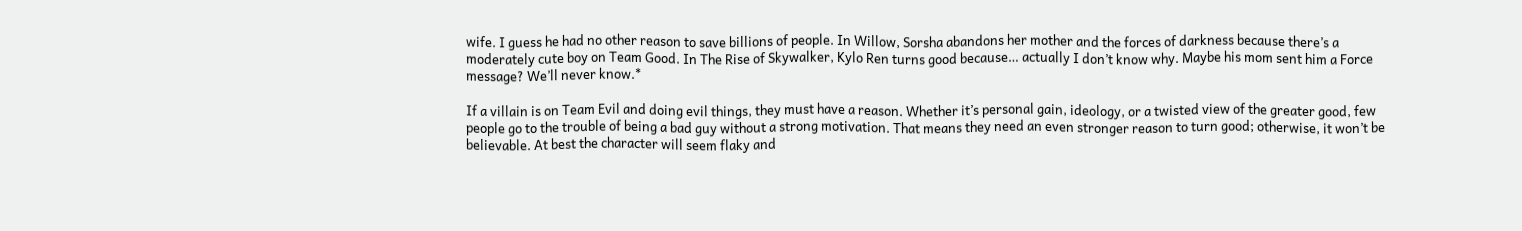wife. I guess he had no other reason to save billions of people. In Willow, Sorsha abandons her mother and the forces of darkness because there’s a moderately cute boy on Team Good. In The Rise of Skywalker, Kylo Ren turns good because… actually I don’t know why. Maybe his mom sent him a Force message? We’ll never know.*

If a villain is on Team Evil and doing evil things, they must have a reason. Whether it’s personal gain, ideology, or a twisted view of the greater good, few people go to the trouble of being a bad guy without a strong motivation. That means they need an even stronger reason to turn good; otherwise, it won’t be believable. At best the character will seem flaky and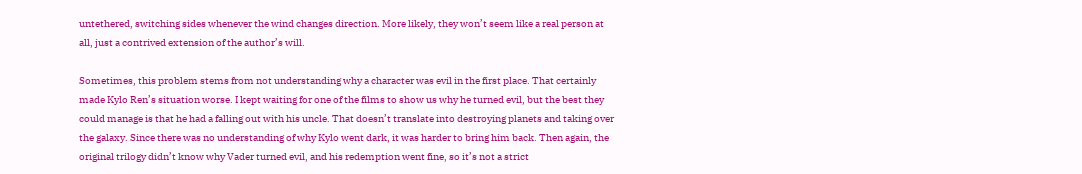untethered, switching sides whenever the wind changes direction. More likely, they won’t seem like a real person at all, just a contrived extension of the author’s will.

Sometimes, this problem stems from not understanding why a character was evil in the first place. That certainly made Kylo Ren’s situation worse. I kept waiting for one of the films to show us why he turned evil, but the best they could manage is that he had a falling out with his uncle. That doesn’t translate into destroying planets and taking over the galaxy. Since there was no understanding of why Kylo went dark, it was harder to bring him back. Then again, the original trilogy didn’t know why Vader turned evil, and his redemption went fine, so it’s not a strict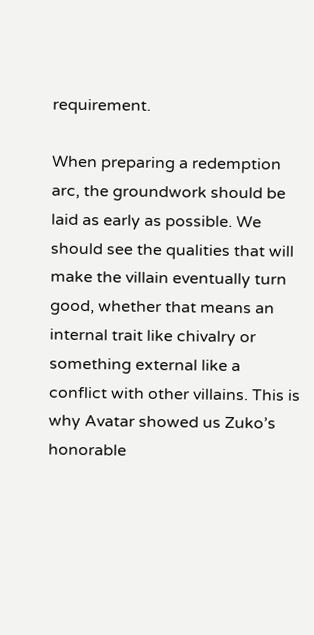requirement.

When preparing a redemption arc, the groundwork should be laid as early as possible. We should see the qualities that will make the villain eventually turn good, whether that means an internal trait like chivalry or something external like a conflict with other villains. This is why Avatar showed us Zuko’s honorable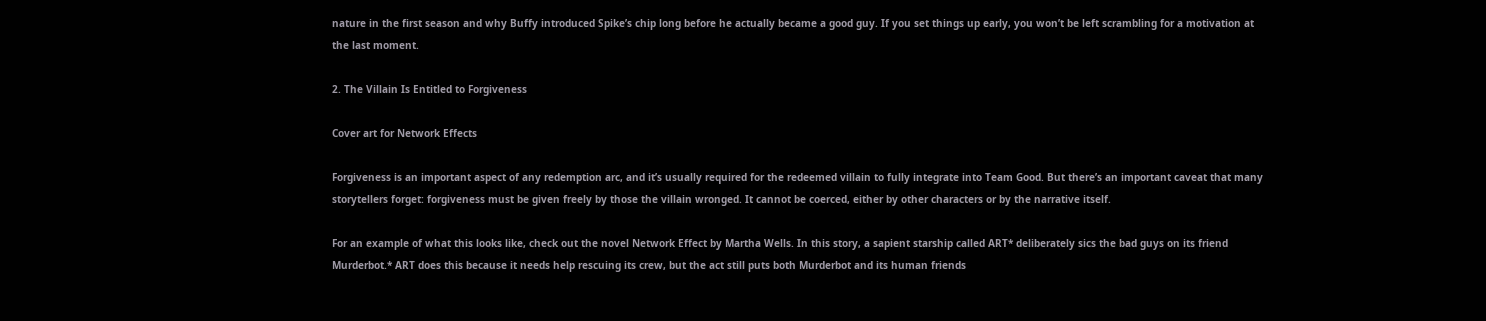nature in the first season and why Buffy introduced Spike’s chip long before he actually became a good guy. If you set things up early, you won’t be left scrambling for a motivation at the last moment.

2. The Villain Is Entitled to Forgiveness

Cover art for Network Effects

Forgiveness is an important aspect of any redemption arc, and it’s usually required for the redeemed villain to fully integrate into Team Good. But there’s an important caveat that many storytellers forget: forgiveness must be given freely by those the villain wronged. It cannot be coerced, either by other characters or by the narrative itself.

For an example of what this looks like, check out the novel Network Effect by Martha Wells. In this story, a sapient starship called ART* deliberately sics the bad guys on its friend Murderbot.* ART does this because it needs help rescuing its crew, but the act still puts both Murderbot and its human friends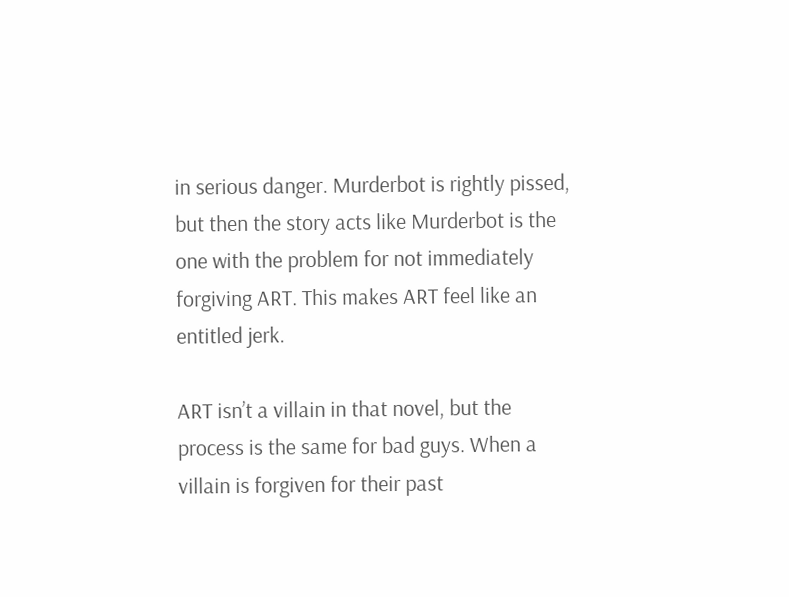in serious danger. Murderbot is rightly pissed, but then the story acts like Murderbot is the one with the problem for not immediately forgiving ART. This makes ART feel like an entitled jerk.

ART isn’t a villain in that novel, but the process is the same for bad guys. When a villain is forgiven for their past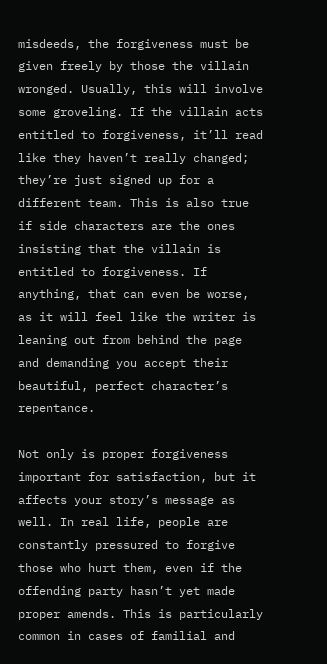misdeeds, the forgiveness must be given freely by those the villain wronged. Usually, this will involve some groveling. If the villain acts entitled to forgiveness, it’ll read like they haven’t really changed; they’re just signed up for a different team. This is also true if side characters are the ones insisting that the villain is entitled to forgiveness. If anything, that can even be worse, as it will feel like the writer is leaning out from behind the page and demanding you accept their beautiful, perfect character’s repentance.

Not only is proper forgiveness important for satisfaction, but it affects your story’s message as well. In real life, people are constantly pressured to forgive those who hurt them, even if the offending party hasn’t yet made proper amends. This is particularly common in cases of familial and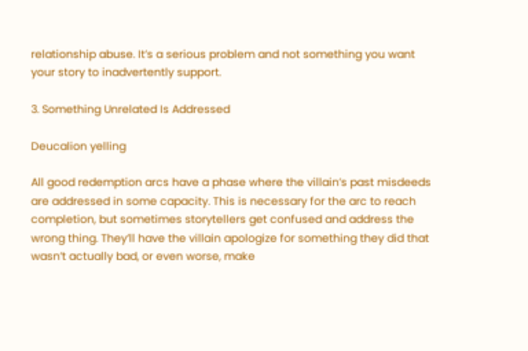relationship abuse. It’s a serious problem and not something you want your story to inadvertently support.

3. Something Unrelated Is Addressed

Deucalion yelling

All good redemption arcs have a phase where the villain’s past misdeeds are addressed in some capacity. This is necessary for the arc to reach completion, but sometimes storytellers get confused and address the wrong thing. They’ll have the villain apologize for something they did that wasn’t actually bad, or even worse, make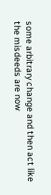some arbitrary change and then act like the misdeeds are now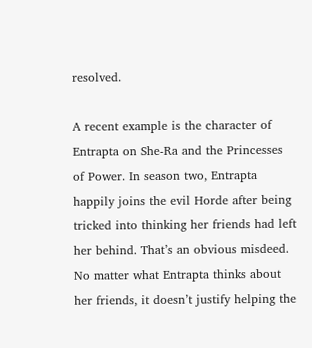resolved.

A recent example is the character of Entrapta on She-Ra and the Princesses of Power. In season two, Entrapta happily joins the evil Horde after being tricked into thinking her friends had left her behind. That’s an obvious misdeed. No matter what Entrapta thinks about her friends, it doesn’t justify helping the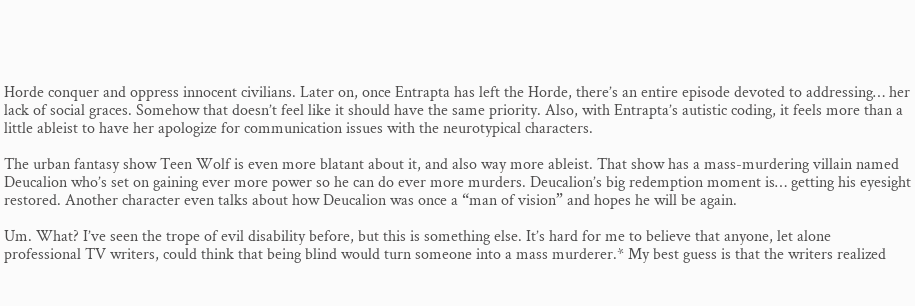Horde conquer and oppress innocent civilians. Later on, once Entrapta has left the Horde, there’s an entire episode devoted to addressing… her lack of social graces. Somehow that doesn’t feel like it should have the same priority. Also, with Entrapta’s autistic coding, it feels more than a little ableist to have her apologize for communication issues with the neurotypical characters.

The urban fantasy show Teen Wolf is even more blatant about it, and also way more ableist. That show has a mass-murdering villain named Deucalion who’s set on gaining ever more power so he can do ever more murders. Deucalion’s big redemption moment is… getting his eyesight restored. Another character even talks about how Deucalion was once a “man of vision” and hopes he will be again.

Um. What? I’ve seen the trope of evil disability before, but this is something else. It’s hard for me to believe that anyone, let alone professional TV writers, could think that being blind would turn someone into a mass murderer.* My best guess is that the writers realized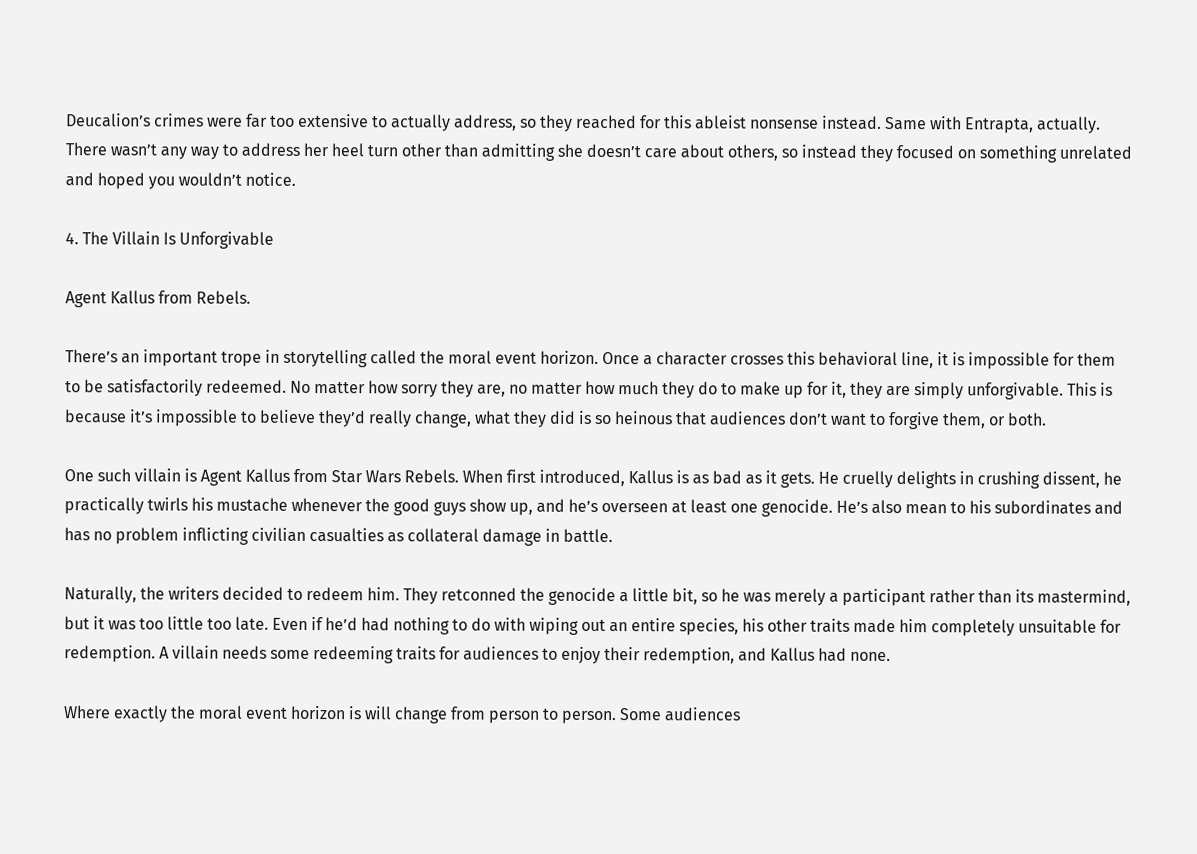Deucalion’s crimes were far too extensive to actually address, so they reached for this ableist nonsense instead. Same with Entrapta, actually. There wasn’t any way to address her heel turn other than admitting she doesn’t care about others, so instead they focused on something unrelated and hoped you wouldn’t notice.

4. The Villain Is Unforgivable

Agent Kallus from Rebels.

There’s an important trope in storytelling called the moral event horizon. Once a character crosses this behavioral line, it is impossible for them to be satisfactorily redeemed. No matter how sorry they are, no matter how much they do to make up for it, they are simply unforgivable. This is because it’s impossible to believe they’d really change, what they did is so heinous that audiences don’t want to forgive them, or both.

One such villain is Agent Kallus from Star Wars Rebels. When first introduced, Kallus is as bad as it gets. He cruelly delights in crushing dissent, he practically twirls his mustache whenever the good guys show up, and he’s overseen at least one genocide. He’s also mean to his subordinates and has no problem inflicting civilian casualties as collateral damage in battle.

Naturally, the writers decided to redeem him. They retconned the genocide a little bit, so he was merely a participant rather than its mastermind, but it was too little too late. Even if he’d had nothing to do with wiping out an entire species, his other traits made him completely unsuitable for redemption. A villain needs some redeeming traits for audiences to enjoy their redemption, and Kallus had none.

Where exactly the moral event horizon is will change from person to person. Some audiences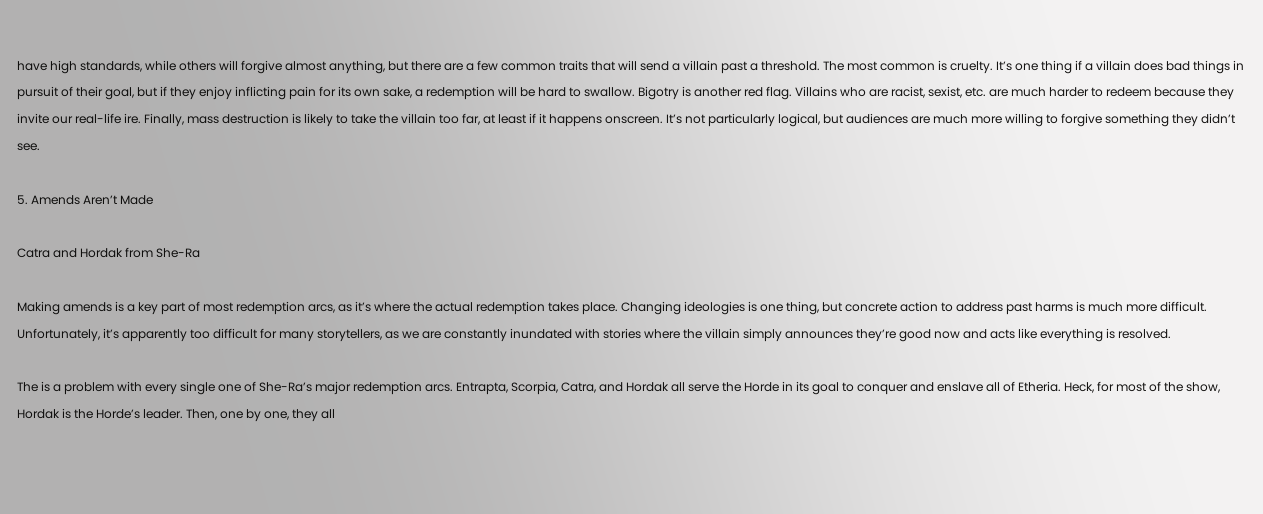have high standards, while others will forgive almost anything, but there are a few common traits that will send a villain past a threshold. The most common is cruelty. It’s one thing if a villain does bad things in pursuit of their goal, but if they enjoy inflicting pain for its own sake, a redemption will be hard to swallow. Bigotry is another red flag. Villains who are racist, sexist, etc. are much harder to redeem because they invite our real-life ire. Finally, mass destruction is likely to take the villain too far, at least if it happens onscreen. It’s not particularly logical, but audiences are much more willing to forgive something they didn’t see.

5. Amends Aren’t Made

Catra and Hordak from She-Ra

Making amends is a key part of most redemption arcs, as it’s where the actual redemption takes place. Changing ideologies is one thing, but concrete action to address past harms is much more difficult. Unfortunately, it’s apparently too difficult for many storytellers, as we are constantly inundated with stories where the villain simply announces they’re good now and acts like everything is resolved.

The is a problem with every single one of She-Ra’s major redemption arcs. Entrapta, Scorpia, Catra, and Hordak all serve the Horde in its goal to conquer and enslave all of Etheria. Heck, for most of the show, Hordak is the Horde’s leader. Then, one by one, they all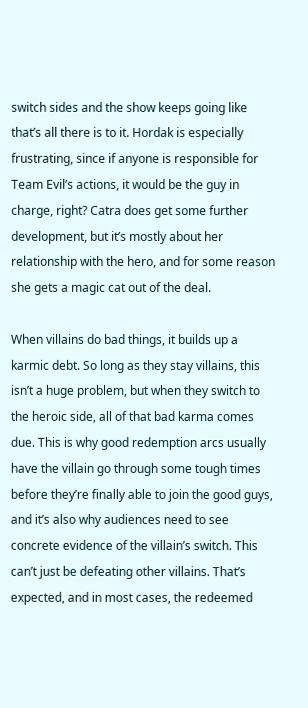switch sides and the show keeps going like that’s all there is to it. Hordak is especially frustrating, since if anyone is responsible for Team Evil’s actions, it would be the guy in charge, right? Catra does get some further development, but it’s mostly about her relationship with the hero, and for some reason she gets a magic cat out of the deal.

When villains do bad things, it builds up a karmic debt. So long as they stay villains, this isn’t a huge problem, but when they switch to the heroic side, all of that bad karma comes due. This is why good redemption arcs usually have the villain go through some tough times before they’re finally able to join the good guys, and it’s also why audiences need to see concrete evidence of the villain’s switch. This can’t just be defeating other villains. That’s expected, and in most cases, the redeemed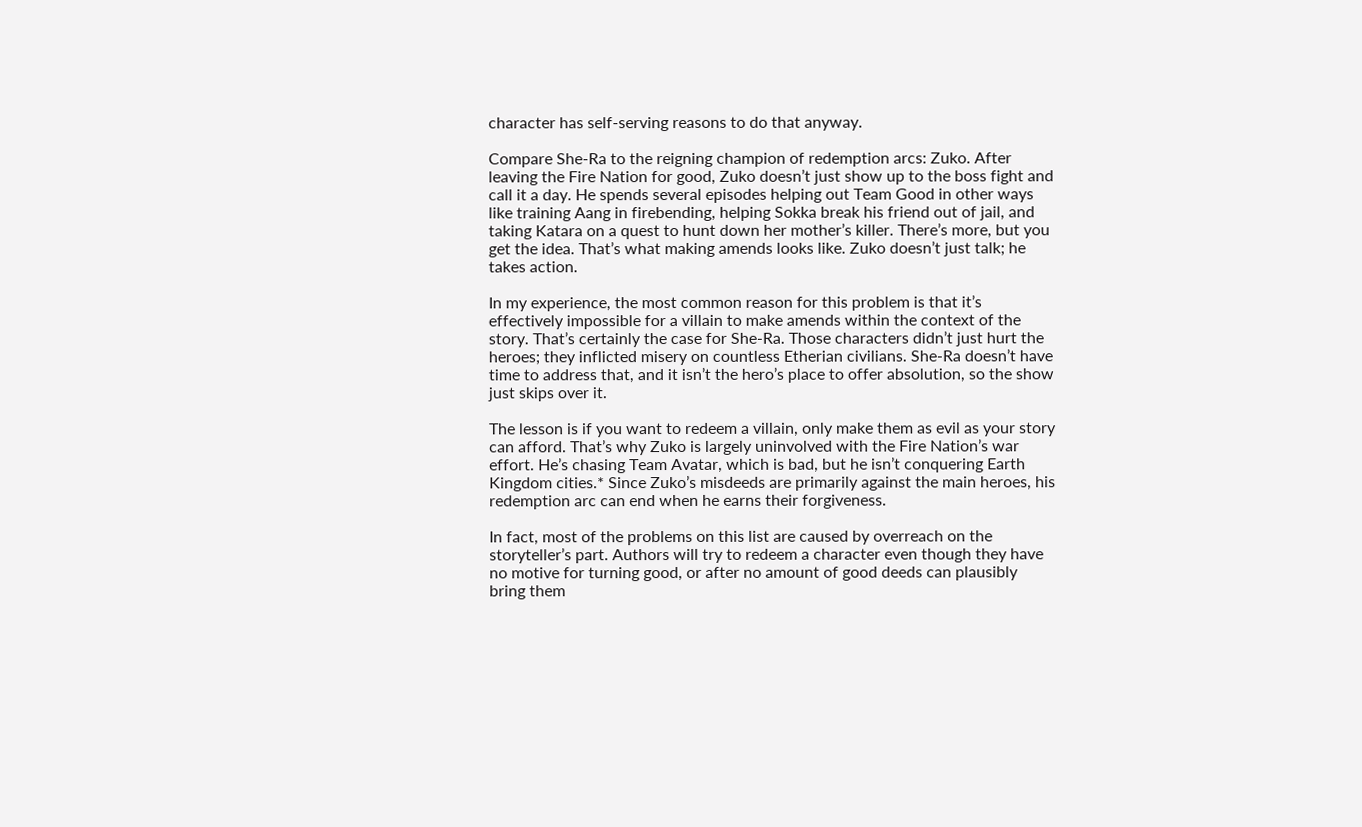character has self-serving reasons to do that anyway.

Compare She-Ra to the reigning champion of redemption arcs: Zuko. After leaving the Fire Nation for good, Zuko doesn’t just show up to the boss fight and call it a day. He spends several episodes helping out Team Good in other ways like training Aang in firebending, helping Sokka break his friend out of jail, and taking Katara on a quest to hunt down her mother’s killer. There’s more, but you get the idea. That’s what making amends looks like. Zuko doesn’t just talk; he takes action.

In my experience, the most common reason for this problem is that it’s effectively impossible for a villain to make amends within the context of the story. That’s certainly the case for She-Ra. Those characters didn’t just hurt the heroes; they inflicted misery on countless Etherian civilians. She-Ra doesn’t have time to address that, and it isn’t the hero’s place to offer absolution, so the show just skips over it.

The lesson is if you want to redeem a villain, only make them as evil as your story can afford. That’s why Zuko is largely uninvolved with the Fire Nation’s war effort. He’s chasing Team Avatar, which is bad, but he isn’t conquering Earth Kingdom cities.* Since Zuko’s misdeeds are primarily against the main heroes, his redemption arc can end when he earns their forgiveness.

In fact, most of the problems on this list are caused by overreach on the storyteller’s part. Authors will try to redeem a character even though they have no motive for turning good, or after no amount of good deeds can plausibly bring them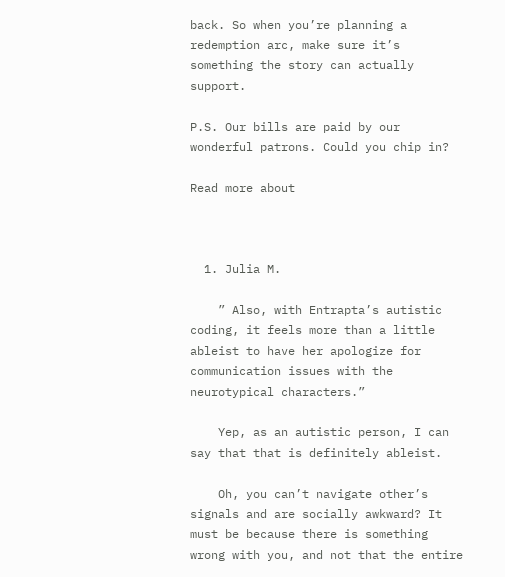back. So when you’re planning a redemption arc, make sure it’s something the story can actually support.

P.S. Our bills are paid by our wonderful patrons. Could you chip in?

Read more about



  1. Julia M.

    ” Also, with Entrapta’s autistic coding, it feels more than a little ableist to have her apologize for communication issues with the neurotypical characters.”

    Yep, as an autistic person, I can say that that is definitely ableist.

    Oh, you can’t navigate other’s signals and are socially awkward? It must be because there is something wrong with you, and not that the entire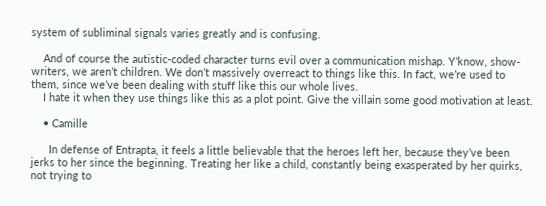system of subliminal signals varies greatly and is confusing.

    And of course the autistic-coded character turns evil over a communication mishap. Y’know, show-writers, we aren’t children. We don’t massively overreact to things like this. In fact, we’re used to them, since we’ve been dealing with stuff like this our whole lives.
    I hate it when they use things like this as a plot point. Give the villain some good motivation at least.

    • Camille

      In defense of Entrapta, it feels a little believable that the heroes left her, because they’ve been jerks to her since the beginning. Treating her like a child, constantly being exasperated by her quirks, not trying to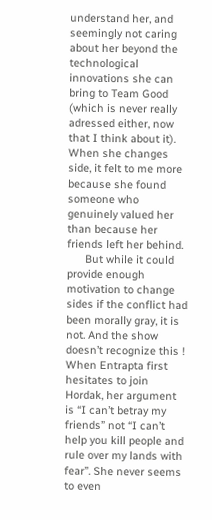understand her, and seemingly not caring about her beyond the technological innovations she can bring to Team Good (which is never really adressed either, now that I think about it). When she changes side, it felt to me more because she found someone who genuinely valued her than because her friends left her behind.
      But while it could provide enough motivation to change sides if the conflict had been morally gray, it is not. And the show doesn’t recognize this ! When Entrapta first hesitates to join Hordak, her argument is “I can’t betray my friends” not “I can’t help you kill people and rule over my lands with fear”. She never seems to even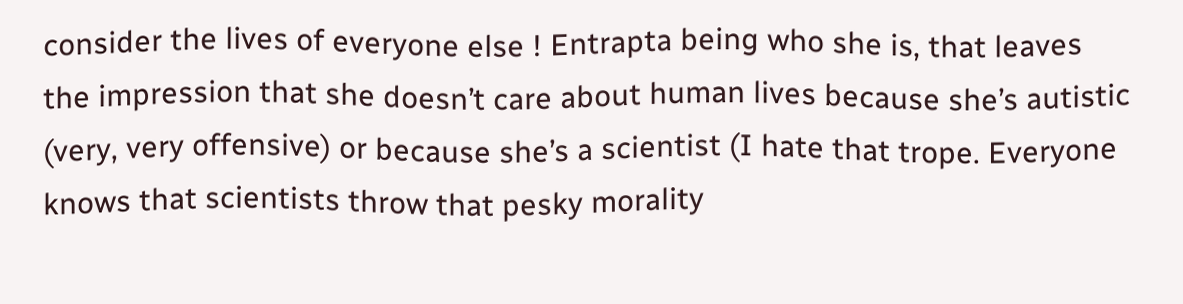consider the lives of everyone else ! Entrapta being who she is, that leaves the impression that she doesn’t care about human lives because she’s autistic (very, very offensive) or because she’s a scientist (I hate that trope. Everyone knows that scientists throw that pesky morality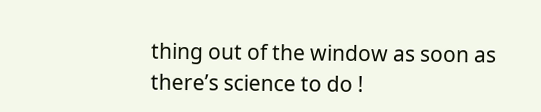thing out of the window as soon as there’s science to do !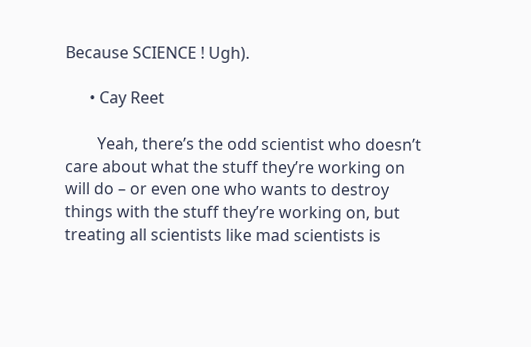Because SCIENCE ! Ugh).

      • Cay Reet

        Yeah, there’s the odd scientist who doesn’t care about what the stuff they’re working on will do – or even one who wants to destroy things with the stuff they’re working on, but treating all scientists like mad scientists is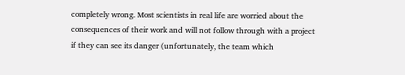completely wrong. Most scientists in real life are worried about the consequences of their work and will not follow through with a project if they can see its danger (unfortunately, the team which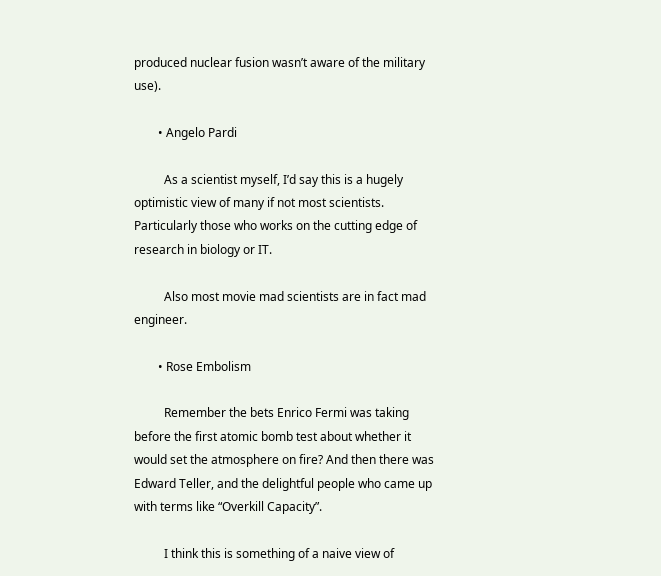produced nuclear fusion wasn’t aware of the military use).

        • Angelo Pardi

          As a scientist myself, I’d say this is a hugely optimistic view of many if not most scientists. Particularly those who works on the cutting edge of research in biology or IT.

          Also most movie mad scientists are in fact mad engineer.

        • Rose Embolism

          Remember the bets Enrico Fermi was taking before the first atomic bomb test about whether it would set the atmosphere on fire? And then there was Edward Teller, and the delightful people who came up with terms like “Overkill Capacity”.

          I think this is something of a naive view of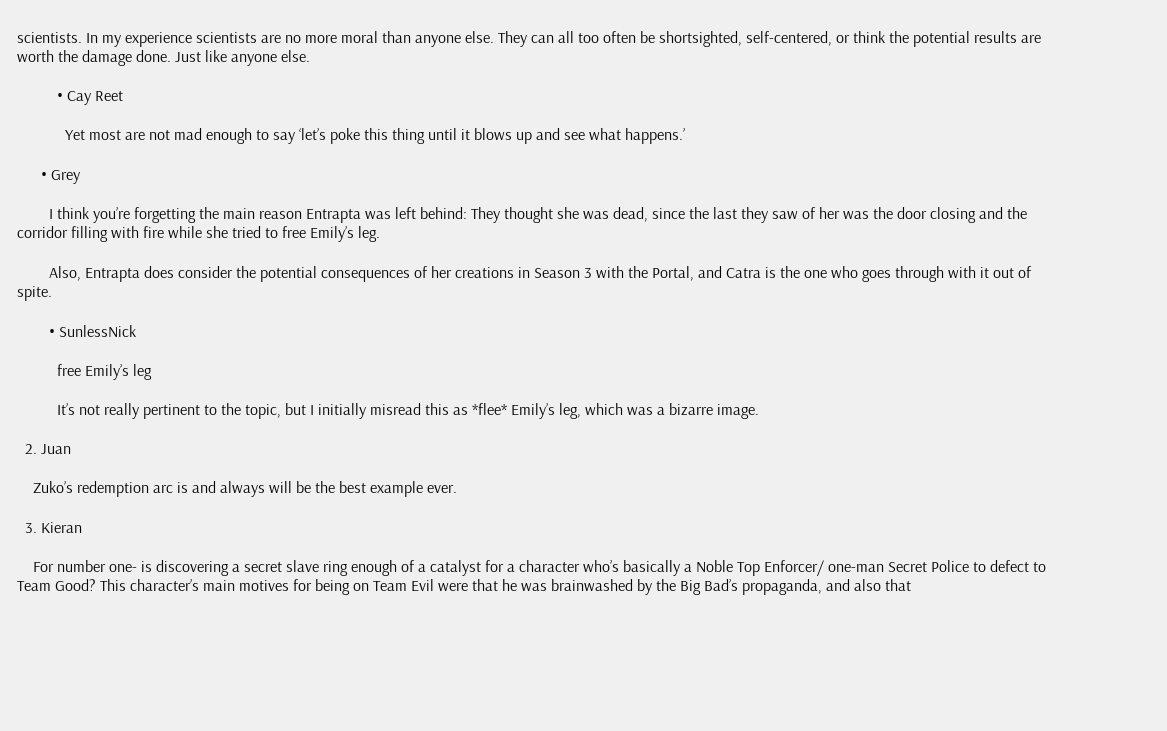scientists. In my experience scientists are no more moral than anyone else. They can all too often be shortsighted, self-centered, or think the potential results are worth the damage done. Just like anyone else.

          • Cay Reet

            Yet most are not mad enough to say ‘let’s poke this thing until it blows up and see what happens.’

      • Grey

        I think you’re forgetting the main reason Entrapta was left behind: They thought she was dead, since the last they saw of her was the door closing and the corridor filling with fire while she tried to free Emily’s leg.

        Also, Entrapta does consider the potential consequences of her creations in Season 3 with the Portal, and Catra is the one who goes through with it out of spite.

        • SunlessNick

          free Emily’s leg

          It’s not really pertinent to the topic, but I initially misread this as *flee* Emily’s leg, which was a bizarre image.

  2. Juan

    Zuko’s redemption arc is and always will be the best example ever.

  3. Kieran

    For number one- is discovering a secret slave ring enough of a catalyst for a character who’s basically a Noble Top Enforcer/ one-man Secret Police to defect to Team Good? This character’s main motives for being on Team Evil were that he was brainwashed by the Big Bad’s propaganda, and also that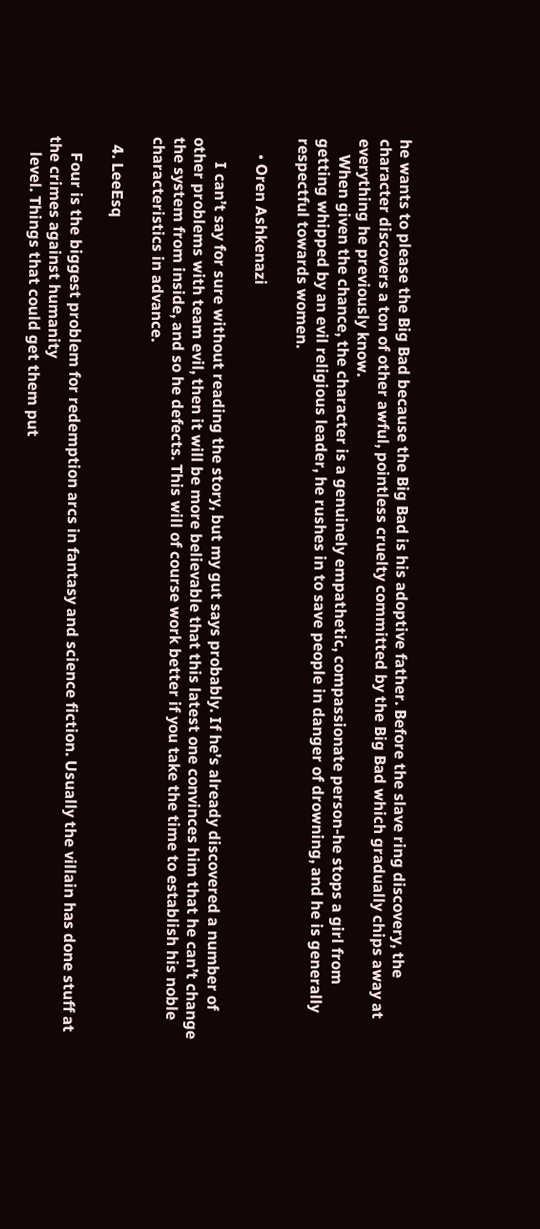he wants to please the Big Bad because the Big Bad is his adoptive father. Before the slave ring discovery, the character discovers a ton of other awful, pointless cruelty committed by the Big Bad which gradually chips away at everything he previously know.
    When given the chance, the character is a genuinely empathetic, compassionate person-he stops a girl from getting whipped by an evil religious leader, he rushes in to save people in danger of drowning, and he is generally respectful towards women.

    • Oren Ashkenazi

      I can’t say for sure without reading the story, but my gut says probably. If he’s already discovered a number of other problems with team evil, then it will be more believable that this latest one convinces him that he can’t change the system from inside, and so he defects. This will of course work better if you take the time to establish his noble characteristics in advance.

  4. LeeEsq

    Four is the biggest problem for redemption arcs in fantasy and science fiction. Usually the villain has done stuff at the crimes against humanity
    level. Things that could get them put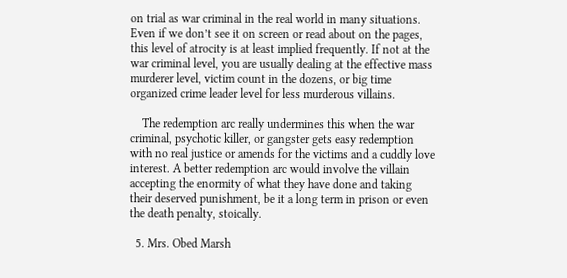on trial as war criminal in the real world in many situations. Even if we don’t see it on screen or read about on the pages, this level of atrocity is at least implied frequently. If not at the war criminal level, you are usually dealing at the effective mass murderer level, victim count in the dozens, or big time organized crime leader level for less murderous villains.

    The redemption arc really undermines this when the war criminal, psychotic killer, or gangster gets easy redemption with no real justice or amends for the victims and a cuddly love interest. A better redemption arc would involve the villain accepting the enormity of what they have done and taking their deserved punishment, be it a long term in prison or even the death penalty, stoically.

  5. Mrs. Obed Marsh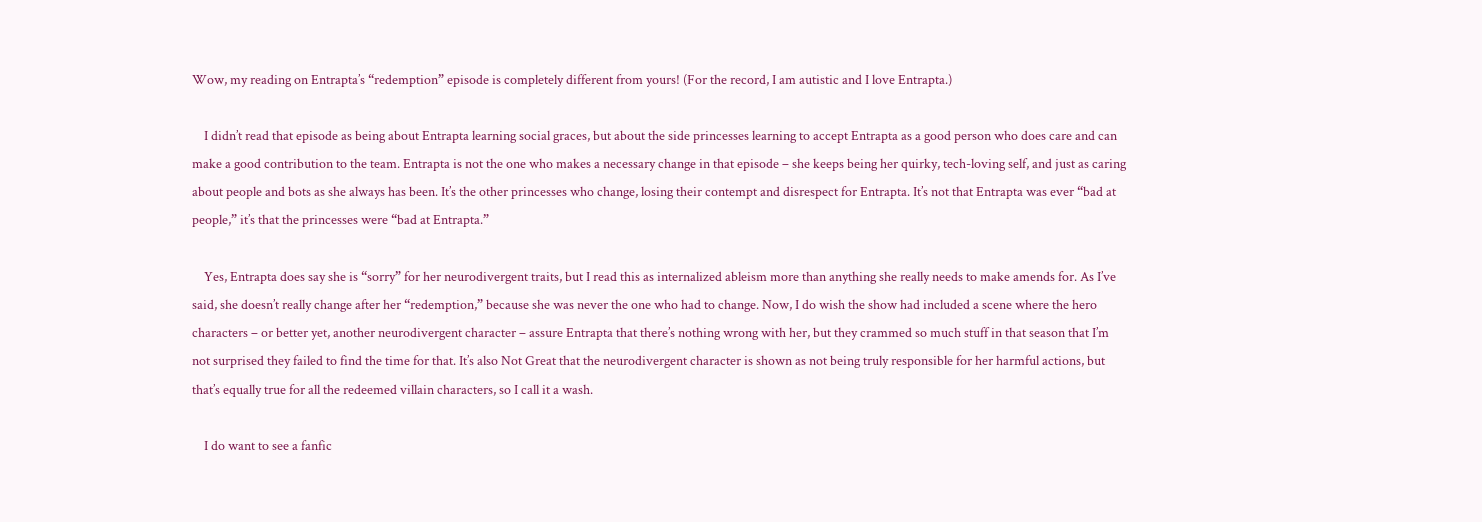Wow, my reading on Entrapta’s “redemption” episode is completely different from yours! (For the record, I am autistic and I love Entrapta.)

    I didn’t read that episode as being about Entrapta learning social graces, but about the side princesses learning to accept Entrapta as a good person who does care and can make a good contribution to the team. Entrapta is not the one who makes a necessary change in that episode – she keeps being her quirky, tech-loving self, and just as caring about people and bots as she always has been. It’s the other princesses who change, losing their contempt and disrespect for Entrapta. It’s not that Entrapta was ever “bad at people,” it’s that the princesses were “bad at Entrapta.”

    Yes, Entrapta does say she is “sorry” for her neurodivergent traits, but I read this as internalized ableism more than anything she really needs to make amends for. As I’ve said, she doesn’t really change after her “redemption,” because she was never the one who had to change. Now, I do wish the show had included a scene where the hero characters – or better yet, another neurodivergent character – assure Entrapta that there’s nothing wrong with her, but they crammed so much stuff in that season that I’m not surprised they failed to find the time for that. It’s also Not Great that the neurodivergent character is shown as not being truly responsible for her harmful actions, but that’s equally true for all the redeemed villain characters, so I call it a wash.

    I do want to see a fanfic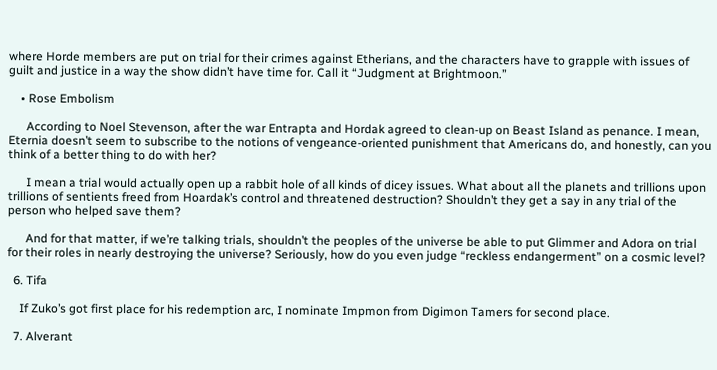where Horde members are put on trial for their crimes against Etherians, and the characters have to grapple with issues of guilt and justice in a way the show didn’t have time for. Call it “Judgment at Brightmoon.”

    • Rose Embolism

      According to Noel Stevenson, after the war Entrapta and Hordak agreed to clean-up on Beast Island as penance. I mean, Eternia doesn’t seem to subscribe to the notions of vengeance-oriented punishment that Americans do, and honestly, can you think of a better thing to do with her?

      I mean a trial would actually open up a rabbit hole of all kinds of dicey issues. What about all the planets and trillions upon trillions of sentients freed from Hoardak’s control and threatened destruction? Shouldn’t they get a say in any trial of the person who helped save them?

      And for that matter, if we’re talking trials, shouldn’t the peoples of the universe be able to put Glimmer and Adora on trial for their roles in nearly destroying the universe? Seriously, how do you even judge “reckless endangerment” on a cosmic level?

  6. Tifa

    If Zuko’s got first place for his redemption arc, I nominate Impmon from Digimon Tamers for second place.

  7. Alverant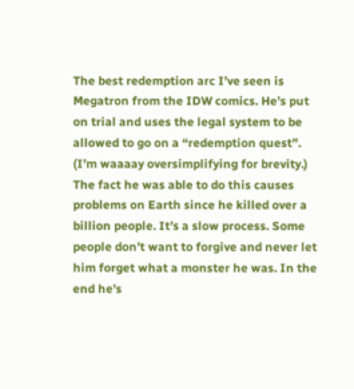The best redemption arc I’ve seen is Megatron from the IDW comics. He’s put on trial and uses the legal system to be allowed to go on a “redemption quest”. (I’m waaaay oversimplifying for brevity.) The fact he was able to do this causes problems on Earth since he killed over a billion people. It’s a slow process. Some people don’t want to forgive and never let him forget what a monster he was. In the end he’s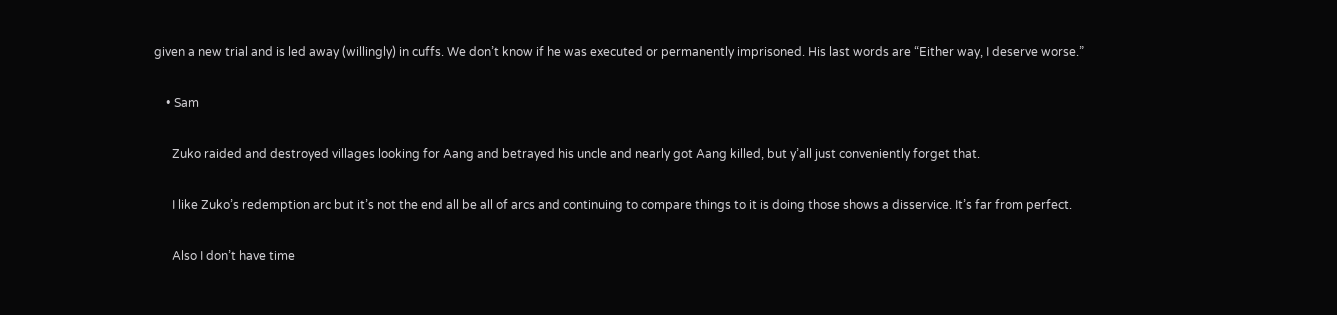given a new trial and is led away (willingly) in cuffs. We don’t know if he was executed or permanently imprisoned. His last words are “Either way, I deserve worse.”

    • Sam

      Zuko raided and destroyed villages looking for Aang and betrayed his uncle and nearly got Aang killed, but y’all just conveniently forget that.

      I like Zuko’s redemption arc but it’s not the end all be all of arcs and continuing to compare things to it is doing those shows a disservice. It’s far from perfect.

      Also I don’t have time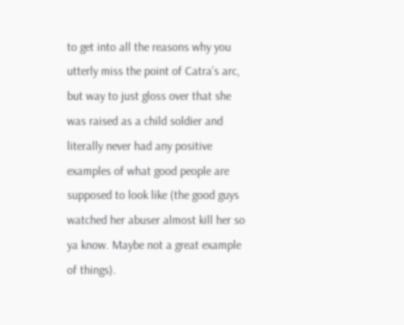to get into all the reasons why you utterly miss the point of Catra’s arc, but way to just gloss over that she was raised as a child soldier and literally never had any positive examples of what good people are supposed to look like (the good guys watched her abuser almost kill her so ya know. Maybe not a great example of things).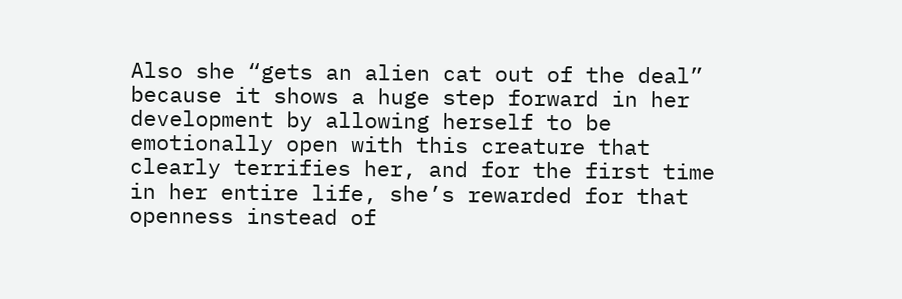Also she “gets an alien cat out of the deal” because it shows a huge step forward in her development by allowing herself to be emotionally open with this creature that clearly terrifies her, and for the first time in her entire life, she’s rewarded for that openness instead of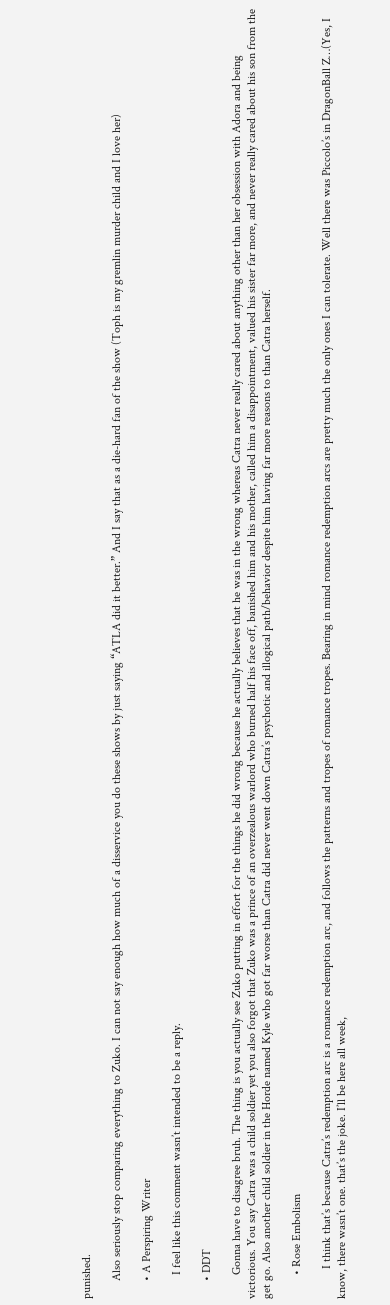punished.

      Also seriously stop comparing everything to Zuko. I can not say enough how much of a disservice you do these shows by just saying “ATLA did it better.” And I say that as a die-hard fan of the show (Toph is my gremlin murder child and I love her)

      • A Perspiring Writer

        I feel like this comment wasn’t intended to be a reply.

      • DDT

        Gonna have to disagree bruh. The thing is you actually see Zuko putting in effort for the things he did wrong because he actually believes that he was in the wrong whereas Catra never really cared about anything other than her obsession with Adora and being victorious. You say Catra was a child soldier yet you also forgot that Zuko was a prince of an overzealous warlord who burned half his face off, banished him and his mother, called him a disappointment, valued his sister far more, and never really cared about his son from the get go. Also another child soldier in the Horde named Kyle who got far worse than Catra did never went down Catra’s psychotic and illogical path/behavior despite him having far more reasons to than Catra herself.

        • Rose Embolism

          I think that’s because Catra’s redemption arc is a romance redemption arc, and follows the patterns and tropes of romance tropes. Bearing in mind romance redemption arcs are pretty much the only ones I can tolerate. Well there was Piccolo’s in DragonBall Z…(Yes, I know, there wasn’t one. that’s the joke. I’ll be here all week,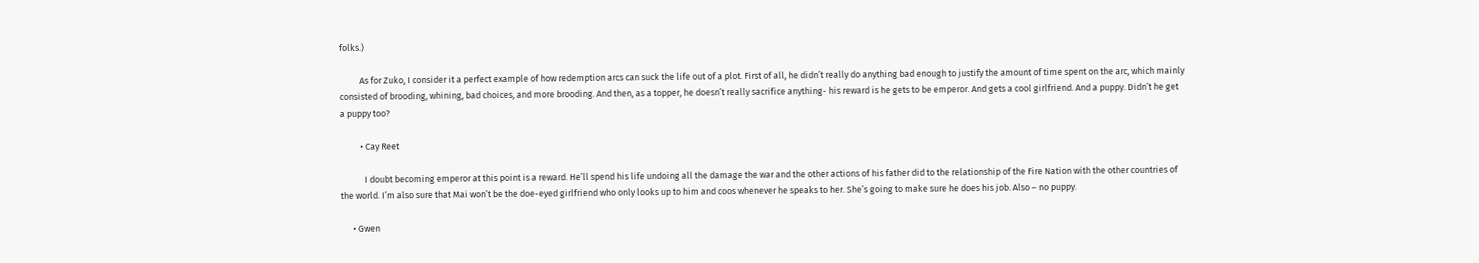folks.)

          As for Zuko, I consider it a perfect example of how redemption arcs can suck the life out of a plot. First of all, he didn’t really do anything bad enough to justify the amount of time spent on the arc, which mainly consisted of brooding, whining, bad choices, and more brooding. And then, as a topper, he doesn’t really sacrifice anything- his reward is he gets to be emperor. And gets a cool girlfriend. And a puppy. Didn’t he get a puppy too?

          • Cay Reet

            I doubt becoming emperor at this point is a reward. He’ll spend his life undoing all the damage the war and the other actions of his father did to the relationship of the Fire Nation with the other countries of the world. I’m also sure that Mai won’t be the doe-eyed girlfriend who only looks up to him and coos whenever he speaks to her. She’s going to make sure he does his job. Also – no puppy.

      • Gwen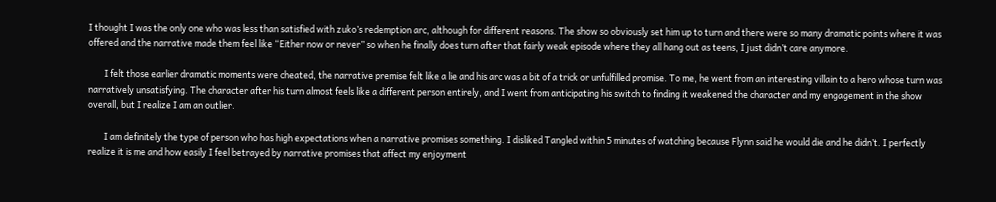I thought I was the only one who was less than satisfied with zuko’s redemption arc, although for different reasons. The show so obviously set him up to turn and there were so many dramatic points where it was offered and the narrative made them feel like “Either now or never” so when he finally does turn after that fairly weak episode where they all hang out as teens, I just didn’t care anymore.

        I felt those earlier dramatic moments were cheated, the narrative premise felt like a lie and his arc was a bit of a trick or unfulfilled promise. To me, he went from an interesting villain to a hero whose turn was narratively unsatisfying. The character after his turn almost feels like a different person entirely, and I went from anticipating his switch to finding it weakened the character and my engagement in the show overall, but I realize I am an outlier.

        I am definitely the type of person who has high expectations when a narrative promises something. I disliked Tangled within 5 minutes of watching because Flynn said he would die and he didn’t. I perfectly realize it is me and how easily I feel betrayed by narrative promises that affect my enjoyment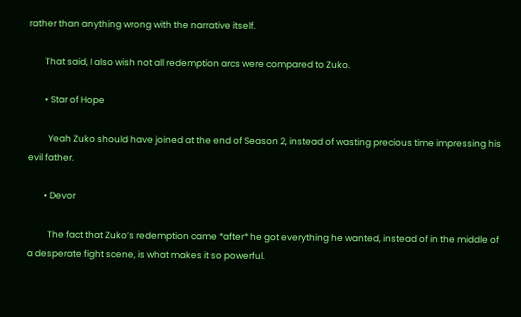rather than anything wrong with the narrative itself.

        That said, I also wish not all redemption arcs were compared to Zuko.

        • Star of Hope

          Yeah Zuko should have joined at the end of Season 2, instead of wasting precious time impressing his evil father.

        • Devor

          The fact that Zuko’s redemption came *after* he got everything he wanted, instead of in the middle of a desperate fight scene, is what makes it so powerful.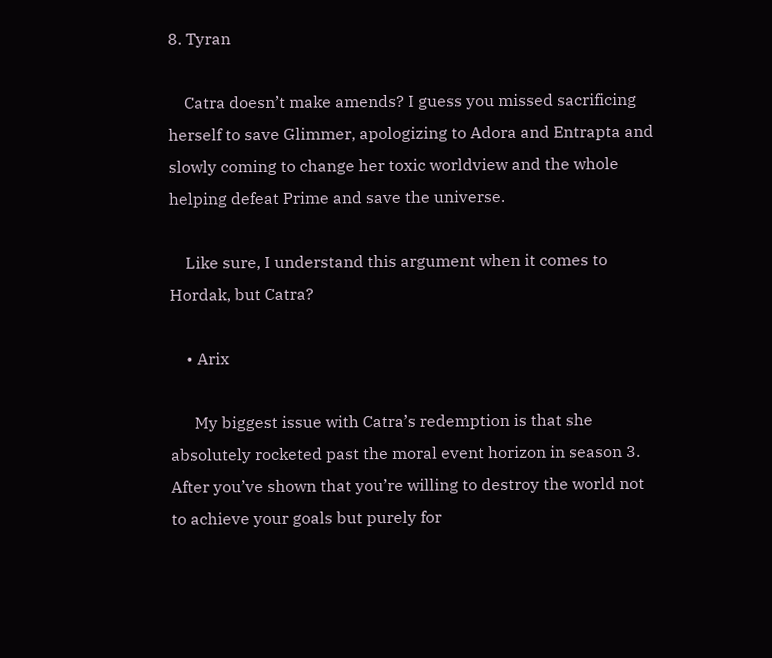8. Tyran

    Catra doesn’t make amends? I guess you missed sacrificing herself to save Glimmer, apologizing to Adora and Entrapta and slowly coming to change her toxic worldview and the whole helping defeat Prime and save the universe.

    Like sure, I understand this argument when it comes to Hordak, but Catra?

    • Arix

      My biggest issue with Catra’s redemption is that she absolutely rocketed past the moral event horizon in season 3. After you’ve shown that you’re willing to destroy the world not to achieve your goals but purely for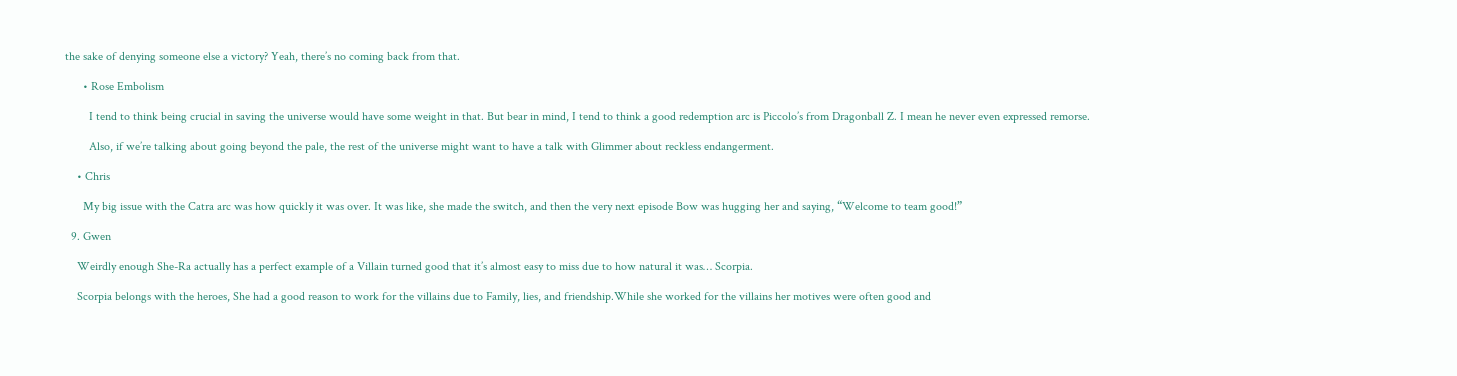the sake of denying someone else a victory? Yeah, there’s no coming back from that.

      • Rose Embolism

        I tend to think being crucial in saving the universe would have some weight in that. But bear in mind, I tend to think a good redemption arc is Piccolo’s from Dragonball Z. I mean he never even expressed remorse.

        Also, if we’re talking about going beyond the pale, the rest of the universe might want to have a talk with Glimmer about reckless endangerment.

    • Chris

      My big issue with the Catra arc was how quickly it was over. It was like, she made the switch, and then the very next episode Bow was hugging her and saying, “Welcome to team good!”

  9. Gwen

    Weirdly enough She-Ra actually has a perfect example of a Villain turned good that it’s almost easy to miss due to how natural it was… Scorpia.

    Scorpia belongs with the heroes, She had a good reason to work for the villains due to Family, lies, and friendship.While she worked for the villains her motives were often good and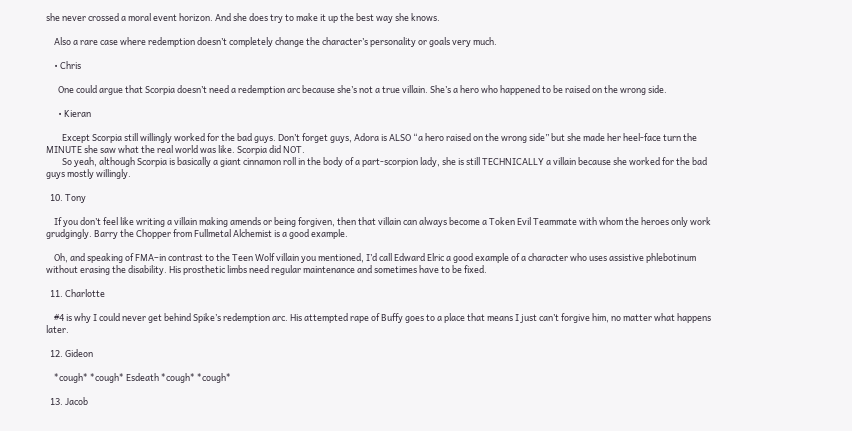she never crossed a moral event horizon. And she does try to make it up the best way she knows.

    Also a rare case where redemption doesn’t completely change the character’s personality or goals very much.

    • Chris

      One could argue that Scorpia doesn’t need a redemption arc because she’s not a true villain. She’s a hero who happened to be raised on the wrong side.

      • Kieran

        Except Scorpia still willingly worked for the bad guys. Don’t forget guys, Adora is ALSO “a hero raised on the wrong side” but she made her heel-face turn the MINUTE she saw what the real world was like. Scorpia did NOT.
        So yeah, although Scorpia is basically a giant cinnamon roll in the body of a part-scorpion lady, she is still TECHNICALLY a villain because she worked for the bad guys mostly willingly.

  10. Tony

    If you don’t feel like writing a villain making amends or being forgiven, then that villain can always become a Token Evil Teammate with whom the heroes only work grudgingly. Barry the Chopper from Fullmetal Alchemist is a good example.

    Oh, and speaking of FMA–in contrast to the Teen Wolf villain you mentioned, I’d call Edward Elric a good example of a character who uses assistive phlebotinum without erasing the disability. His prosthetic limbs need regular maintenance and sometimes have to be fixed.

  11. Charlotte

    #4 is why I could never get behind Spike’s redemption arc. His attempted rape of Buffy goes to a place that means I just can’t forgive him, no matter what happens later.

  12. Gideon

    *cough* *cough* Esdeath *cough* *cough*

  13. Jacob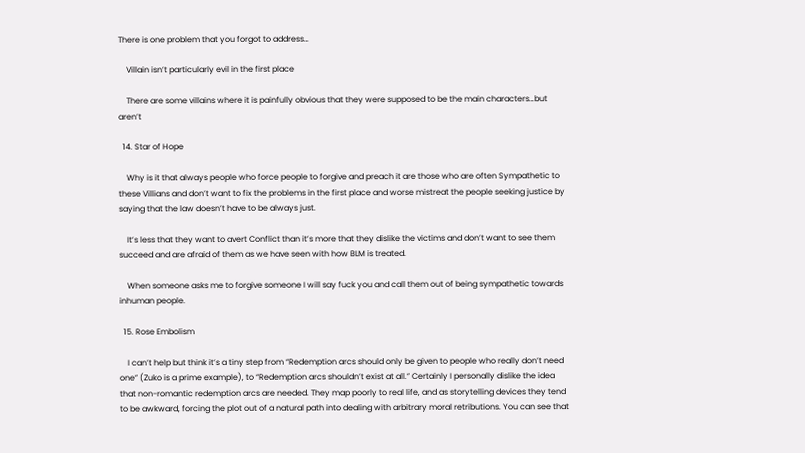There is one problem that you forgot to address…

    Villain isn’t particularly evil in the first place

    There are some villains where it is painfully obvious that they were supposed to be the main characters…but aren’t

  14. Star of Hope

    Why is it that always people who force people to forgive and preach it are those who are often Sympathetic to these Villians and don’t want to fix the problems in the first place and worse mistreat the people seeking justice by saying that the law doesn’t have to be always just.

    It’s less that they want to avert Conflict than it’s more that they dislike the victims and don’t want to see them succeed and are afraid of them as we have seen with how BLM is treated.

    When someone asks me to forgive someone I will say fuck you and call them out of being sympathetic towards inhuman people.

  15. Rose Embolism

    I can’t help but think it’s a tiny step from “Redemption arcs should only be given to people who really don’t need one” (Zuko is a prime example), to “Redemption arcs shouldn’t exist at all.” Certainly I personally dislike the idea that non-romantic redemption arcs are needed. They map poorly to real life, and as storytelling devices they tend to be awkward, forcing the plot out of a natural path into dealing with arbitrary moral retributions. You can see that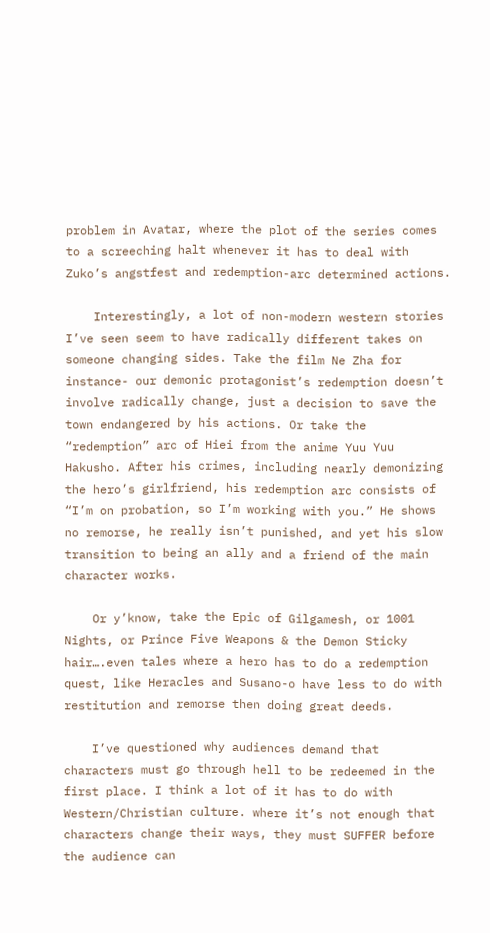problem in Avatar, where the plot of the series comes to a screeching halt whenever it has to deal with Zuko’s angstfest and redemption-arc determined actions.

    Interestingly, a lot of non-modern western stories I’ve seen seem to have radically different takes on someone changing sides. Take the film Ne Zha for instance- our demonic protagonist’s redemption doesn’t involve radically change, just a decision to save the town endangered by his actions. Or take the “redemption” arc of Hiei from the anime Yuu Yuu Hakusho. After his crimes, including nearly demonizing the hero’s girlfriend, his redemption arc consists of “I’m on probation, so I’m working with you.” He shows no remorse, he really isn’t punished, and yet his slow transition to being an ally and a friend of the main character works.

    Or y’know, take the Epic of Gilgamesh, or 1001 Nights, or Prince Five Weapons & the Demon Sticky hair….even tales where a hero has to do a redemption quest, like Heracles and Susano-o have less to do with restitution and remorse then doing great deeds.

    I’ve questioned why audiences demand that characters must go through hell to be redeemed in the first place. I think a lot of it has to do with Western/Christian culture. where it’s not enough that characters change their ways, they must SUFFER before the audience can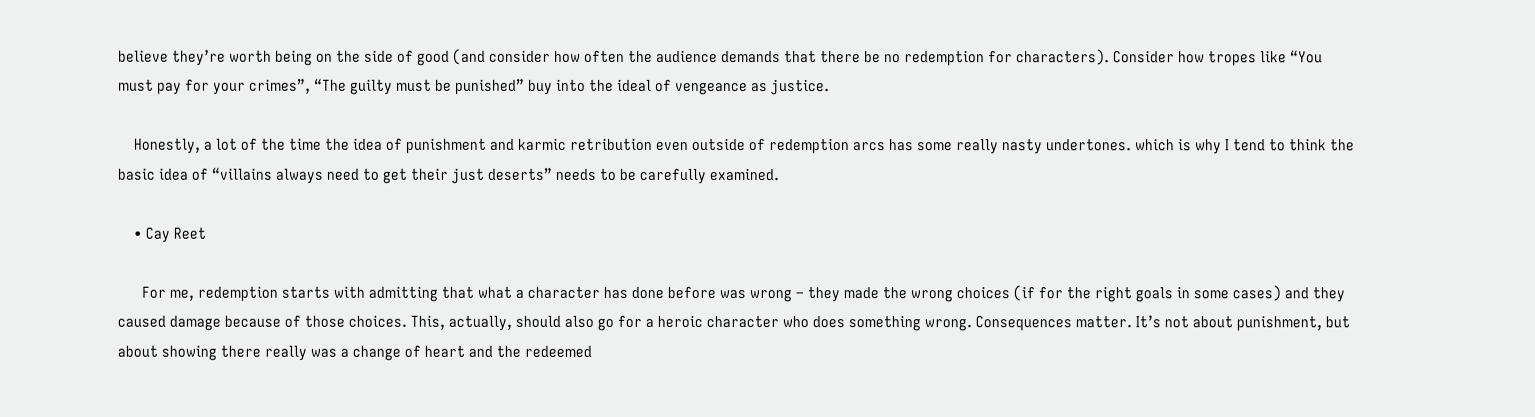believe they’re worth being on the side of good (and consider how often the audience demands that there be no redemption for characters). Consider how tropes like “You must pay for your crimes”, “The guilty must be punished” buy into the ideal of vengeance as justice.

    Honestly, a lot of the time the idea of punishment and karmic retribution even outside of redemption arcs has some really nasty undertones. which is why I tend to think the basic idea of “villains always need to get their just deserts” needs to be carefully examined.

    • Cay Reet

      For me, redemption starts with admitting that what a character has done before was wrong – they made the wrong choices (if for the right goals in some cases) and they caused damage because of those choices. This, actually, should also go for a heroic character who does something wrong. Consequences matter. It’s not about punishment, but about showing there really was a change of heart and the redeemed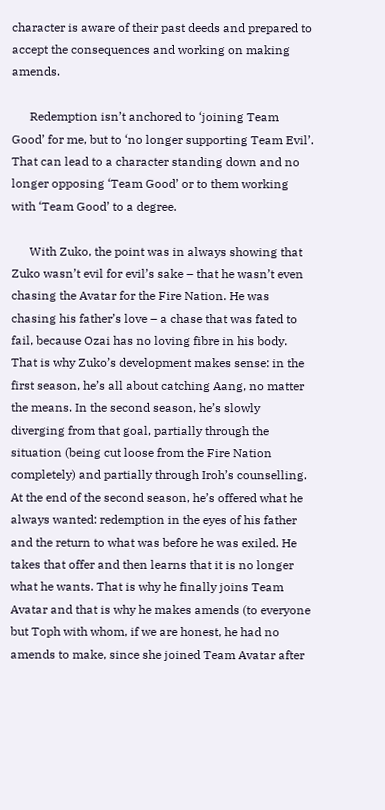character is aware of their past deeds and prepared to accept the consequences and working on making amends.

      Redemption isn’t anchored to ‘joining Team Good’ for me, but to ‘no longer supporting Team Evil’. That can lead to a character standing down and no longer opposing ‘Team Good’ or to them working with ‘Team Good’ to a degree.

      With Zuko, the point was in always showing that Zuko wasn’t evil for evil’s sake – that he wasn’t even chasing the Avatar for the Fire Nation. He was chasing his father’s love – a chase that was fated to fail, because Ozai has no loving fibre in his body. That is why Zuko’s development makes sense: in the first season, he’s all about catching Aang, no matter the means. In the second season, he’s slowly diverging from that goal, partially through the situation (being cut loose from the Fire Nation completely) and partially through Iroh’s counselling. At the end of the second season, he’s offered what he always wanted: redemption in the eyes of his father and the return to what was before he was exiled. He takes that offer and then learns that it is no longer what he wants. That is why he finally joins Team Avatar and that is why he makes amends (to everyone but Toph with whom, if we are honest, he had no amends to make, since she joined Team Avatar after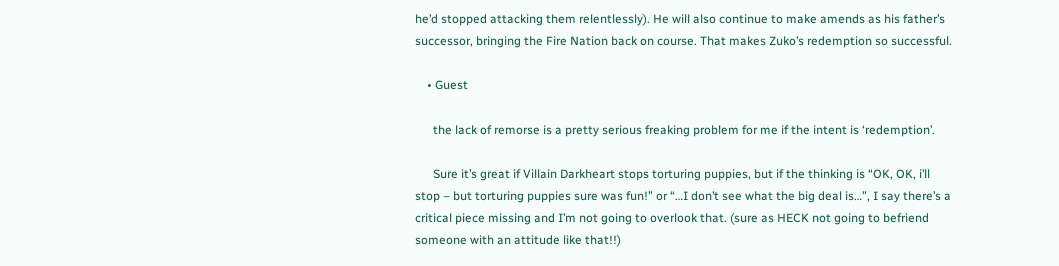he’d stopped attacking them relentlessly). He will also continue to make amends as his father’s successor, bringing the Fire Nation back on course. That makes Zuko’s redemption so successful.

    • Guest

      the lack of remorse is a pretty serious freaking problem for me if the intent is ‘redemption’.

      Sure it’s great if Villain Darkheart stops torturing puppies, but if the thinking is “OK, OK, i’ll stop – but torturing puppies sure was fun!” or “…I don’t see what the big deal is…”, I say there’s a critical piece missing and I’m not going to overlook that. (sure as HECK not going to befriend someone with an attitude like that!!)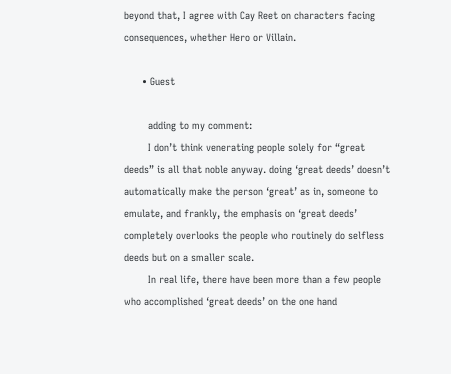beyond that, I agree with Cay Reet on characters facing consequences, whether Hero or Villain.

      • Guest

        adding to my comment:
        I don’t think venerating people solely for “great deeds” is all that noble anyway. doing ‘great deeds’ doesn’t automatically make the person ‘great’ as in, someone to emulate, and frankly, the emphasis on ‘great deeds’ completely overlooks the people who routinely do selfless deeds but on a smaller scale.
        In real life, there have been more than a few people who accomplished ‘great deeds’ on the one hand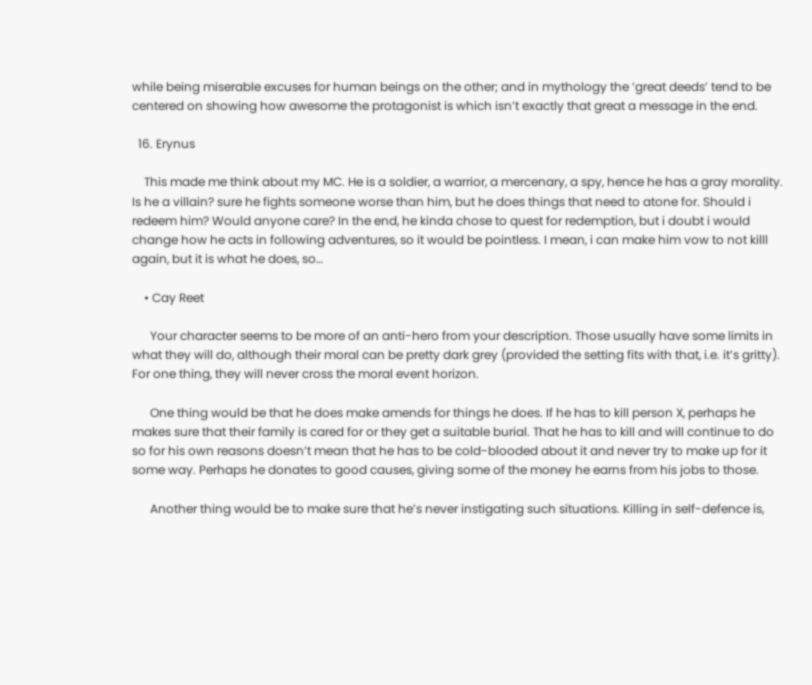while being miserable excuses for human beings on the other; and in mythology the ‘great deeds’ tend to be centered on showing how awesome the protagonist is which isn’t exactly that great a message in the end.

  16. Erynus

    This made me think about my MC. He is a soldier, a warrior, a mercenary, a spy, hence he has a gray morality. Is he a villain? sure he fights someone worse than him, but he does things that need to atone for. Should i redeem him? Would anyone care? In the end, he kinda chose to quest for redemption, but i doubt i would change how he acts in following adventures, so it would be pointless. I mean, i can make him vow to not killl again, but it is what he does, so…

    • Cay Reet

      Your character seems to be more of an anti-hero from your description. Those usually have some limits in what they will do, although their moral can be pretty dark grey (provided the setting fits with that, i.e. it’s gritty). For one thing, they will never cross the moral event horizon.

      One thing would be that he does make amends for things he does. If he has to kill person X, perhaps he makes sure that their family is cared for or they get a suitable burial. That he has to kill and will continue to do so for his own reasons doesn’t mean that he has to be cold-blooded about it and never try to make up for it some way. Perhaps he donates to good causes, giving some of the money he earns from his jobs to those.

      Another thing would be to make sure that he’s never instigating such situations. Killing in self-defence is,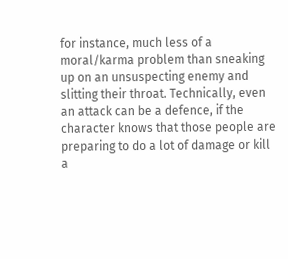for instance, much less of a moral/karma problem than sneaking up on an unsuspecting enemy and slitting their throat. Technically, even an attack can be a defence, if the character knows that those people are preparing to do a lot of damage or kill a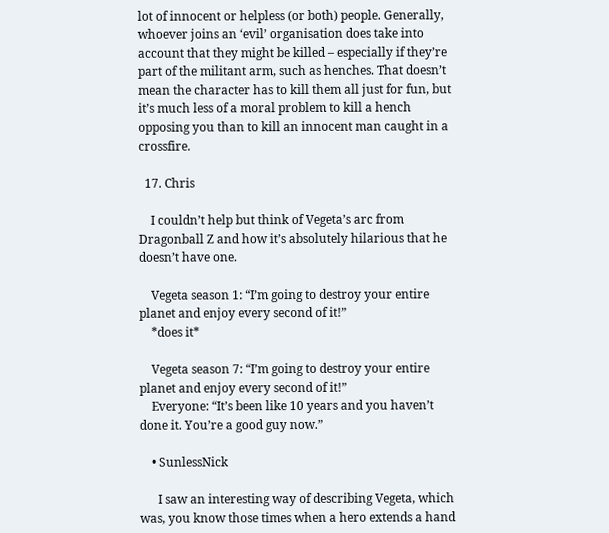lot of innocent or helpless (or both) people. Generally, whoever joins an ‘evil’ organisation does take into account that they might be killed – especially if they’re part of the militant arm, such as henches. That doesn’t mean the character has to kill them all just for fun, but it’s much less of a moral problem to kill a hench opposing you than to kill an innocent man caught in a crossfire.

  17. Chris

    I couldn’t help but think of Vegeta’s arc from Dragonball Z and how it’s absolutely hilarious that he doesn’t have one.

    Vegeta season 1: “I’m going to destroy your entire planet and enjoy every second of it!”
    *does it*

    Vegeta season 7: “I’m going to destroy your entire planet and enjoy every second of it!”
    Everyone: “It’s been like 10 years and you haven’t done it. You’re a good guy now.”

    • SunlessNick

      I saw an interesting way of describing Vegeta, which was, you know those times when a hero extends a hand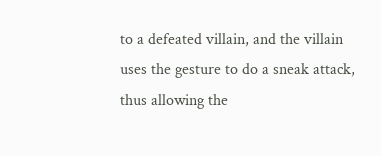to a defeated villain, and the villain uses the gesture to do a sneak attack, thus allowing the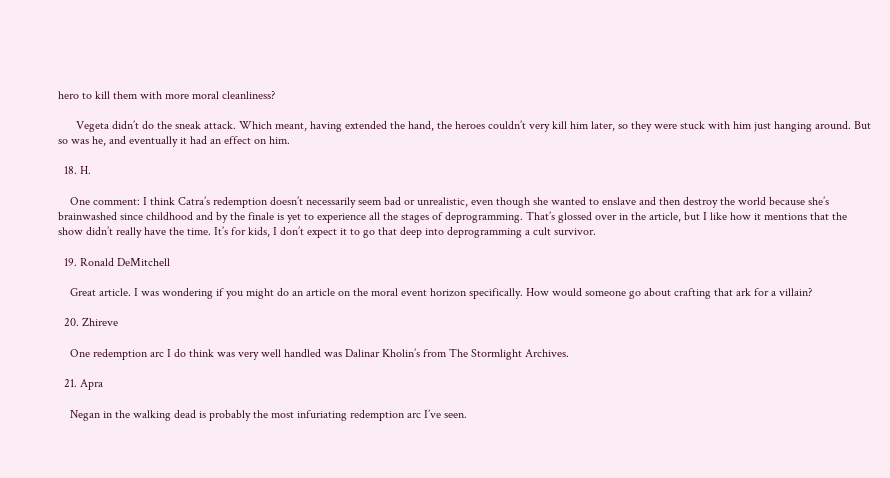hero to kill them with more moral cleanliness?

      Vegeta didn’t do the sneak attack. Which meant, having extended the hand, the heroes couldn’t very kill him later, so they were stuck with him just hanging around. But so was he, and eventually it had an effect on him.

  18. H.

    One comment: I think Catra’s redemption doesn’t necessarily seem bad or unrealistic, even though she wanted to enslave and then destroy the world because she’s brainwashed since childhood and by the finale is yet to experience all the stages of deprogramming. That’s glossed over in the article, but I like how it mentions that the show didn’t really have the time. It’s for kids, I don’t expect it to go that deep into deprogramming a cult survivor.

  19. Ronald DeMitchell

    Great article. I was wondering if you might do an article on the moral event horizon specifically. How would someone go about crafting that ark for a villain?

  20. Zhireve

    One redemption arc I do think was very well handled was Dalinar Kholin’s from The Stormlight Archives.

  21. Apra

    Negan in the walking dead is probably the most infuriating redemption arc I’ve seen.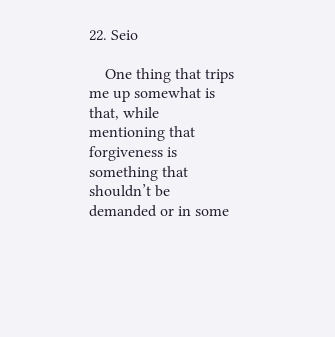22. Seio

    One thing that trips me up somewhat is that, while mentioning that forgiveness is something that shouldn’t be demanded or in some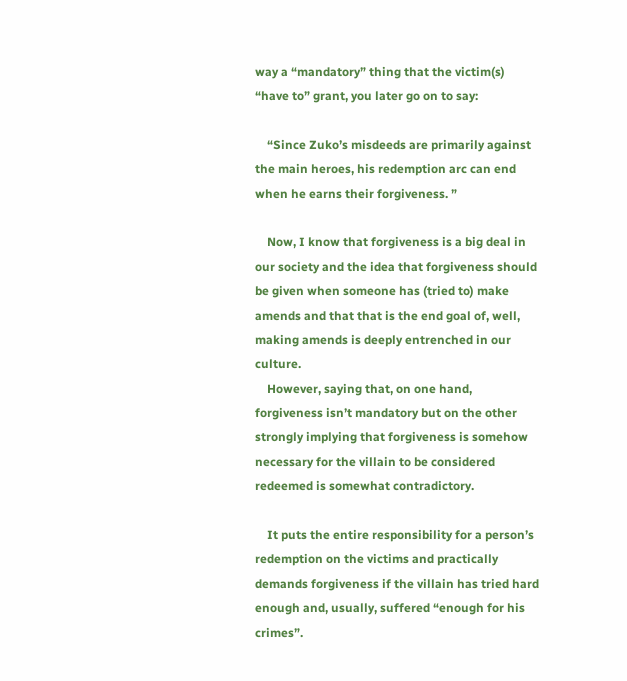way a “mandatory” thing that the victim(s) “have to” grant, you later go on to say:

    “Since Zuko’s misdeeds are primarily against the main heroes, his redemption arc can end when he earns their forgiveness. ”

    Now, I know that forgiveness is a big deal in our society and the idea that forgiveness should be given when someone has (tried to) make amends and that that is the end goal of, well, making amends is deeply entrenched in our culture.
    However, saying that, on one hand, forgiveness isn’t mandatory but on the other strongly implying that forgiveness is somehow necessary for the villain to be considered redeemed is somewhat contradictory.

    It puts the entire responsibility for a person’s redemption on the victims and practically demands forgiveness if the villain has tried hard enough and, usually, suffered “enough for his crimes”.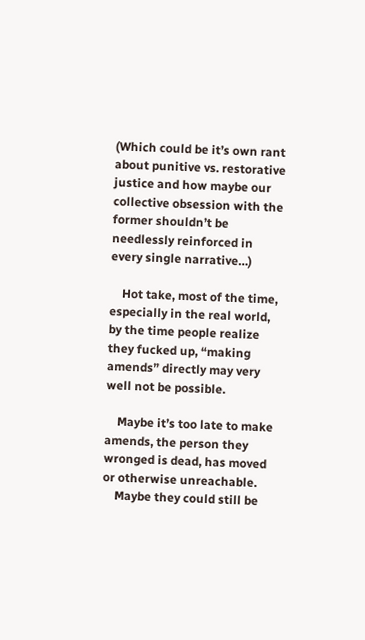(Which could be it’s own rant about punitive vs. restorative justice and how maybe our collective obsession with the former shouldn’t be needlessly reinforced in every single narrative…)

    Hot take, most of the time, especially in the real world, by the time people realize they fucked up, “making amends” directly may very well not be possible.

    Maybe it’s too late to make amends, the person they wronged is dead, has moved or otherwise unreachable.
    Maybe they could still be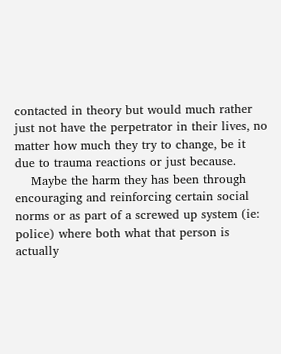contacted in theory but would much rather just not have the perpetrator in their lives, no matter how much they try to change, be it due to trauma reactions or just because.
    Maybe the harm they has been through encouraging and reinforcing certain social norms or as part of a screwed up system (ie: police) where both what that person is actually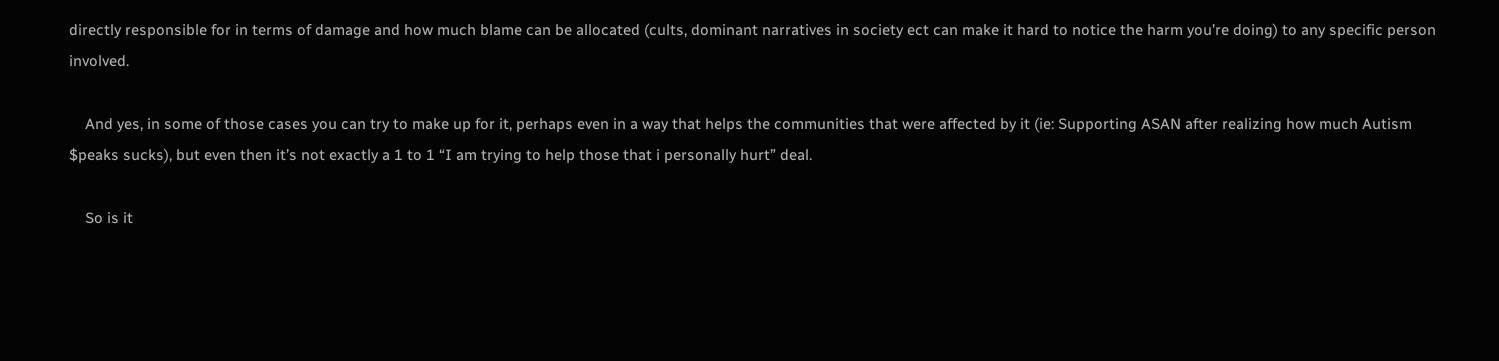directly responsible for in terms of damage and how much blame can be allocated (cults, dominant narratives in society ect can make it hard to notice the harm you’re doing) to any specific person involved.

    And yes, in some of those cases you can try to make up for it, perhaps even in a way that helps the communities that were affected by it (ie: Supporting ASAN after realizing how much Autism $peaks sucks), but even then it’s not exactly a 1 to 1 “I am trying to help those that i personally hurt” deal.

    So is it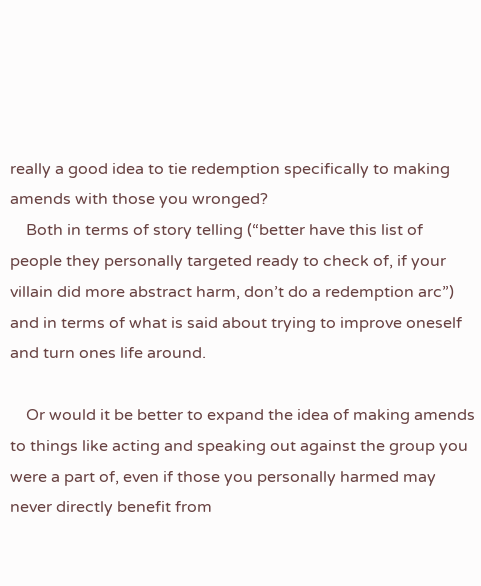really a good idea to tie redemption specifically to making amends with those you wronged?
    Both in terms of story telling (“better have this list of people they personally targeted ready to check of, if your villain did more abstract harm, don’t do a redemption arc”) and in terms of what is said about trying to improve oneself and turn ones life around.

    Or would it be better to expand the idea of making amends to things like acting and speaking out against the group you were a part of, even if those you personally harmed may never directly benefit from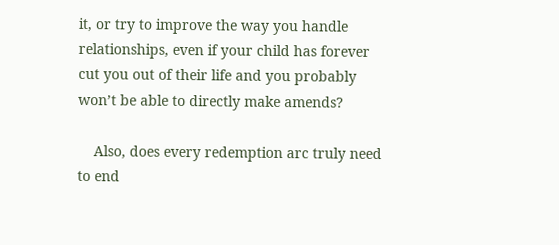it, or try to improve the way you handle relationships, even if your child has forever cut you out of their life and you probably won’t be able to directly make amends?

    Also, does every redemption arc truly need to end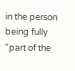in the person being fully “part of the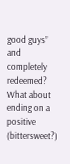good guys” and completely redeemed? What about ending on a positive (bittersweet?)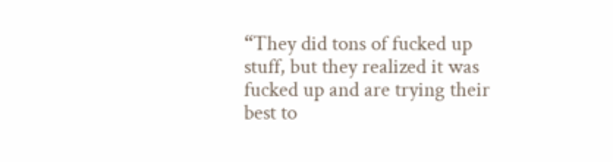“They did tons of fucked up stuff, but they realized it was fucked up and are trying their best to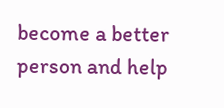become a better person and help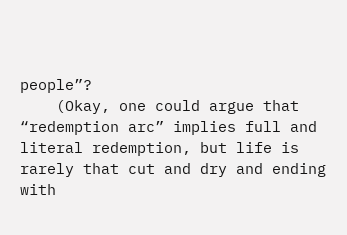people”?
    (Okay, one could argue that “redemption arc” implies full and literal redemption, but life is rarely that cut and dry and ending with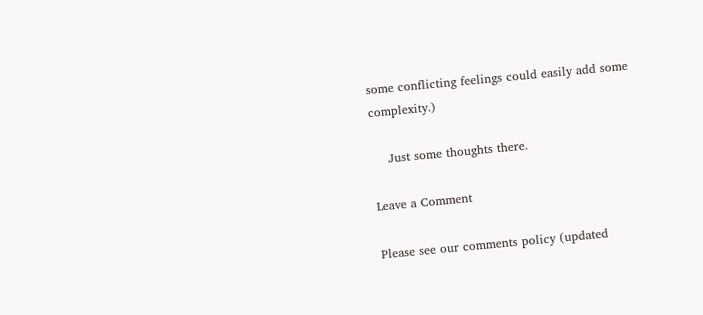some conflicting feelings could easily add some complexity.)

    Just some thoughts there.

Leave a Comment

Please see our comments policy (updated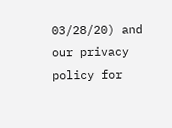03/28/20) and our privacy policy for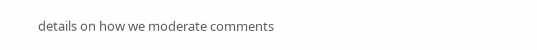details on how we moderate comments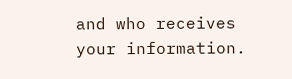and who receives your information.